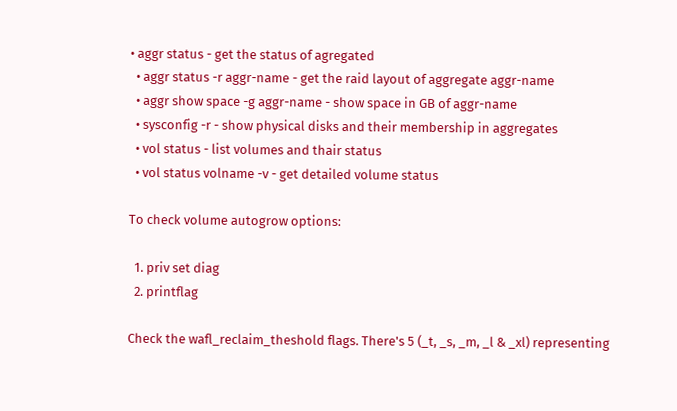• aggr status - get the status of agregated
  • aggr status -r aggr-name - get the raid layout of aggregate aggr-name
  • aggr show space -g aggr-name - show space in GB of aggr-name
  • sysconfig -r - show physical disks and their membership in aggregates
  • vol status - list volumes and thair status
  • vol status volname -v - get detailed volume status

To check volume autogrow options:

  1. priv set diag
  2. printflag

Check the wafl_reclaim_theshold flags. There's 5 (_t, _s, _m, _l & _xl) representing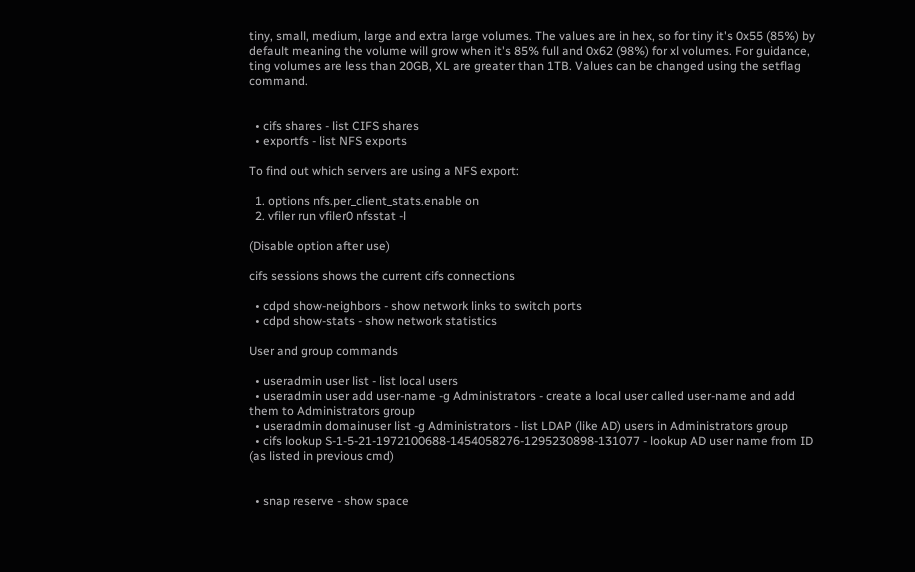tiny, small, medium, large and extra large volumes. The values are in hex, so for tiny it's 0x55 (85%) by default meaning the volume will grow when it's 85% full and 0x62 (98%) for xl volumes. For guidance, ting volumes are less than 20GB, XL are greater than 1TB. Values can be changed using the setflag command.


  • cifs shares - list CIFS shares
  • exportfs - list NFS exports

To find out which servers are using a NFS export:

  1. options nfs.per_client_stats.enable on
  2. vfiler run vfiler0 nfsstat -l

(Disable option after use)

cifs sessions shows the current cifs connections

  • cdpd show-neighbors - show network links to switch ports
  • cdpd show-stats - show network statistics

User and group commands

  • useradmin user list - list local users
  • useradmin user add user-name -g Administrators - create a local user called user-name and add them to Administrators group
  • useradmin domainuser list -g Administrators - list LDAP (like AD) users in Administrators group
  • cifs lookup S-1-5-21-1972100688-1454058276-1295230898-131077 - lookup AD user name from ID (as listed in previous cmd)


  • snap reserve - show space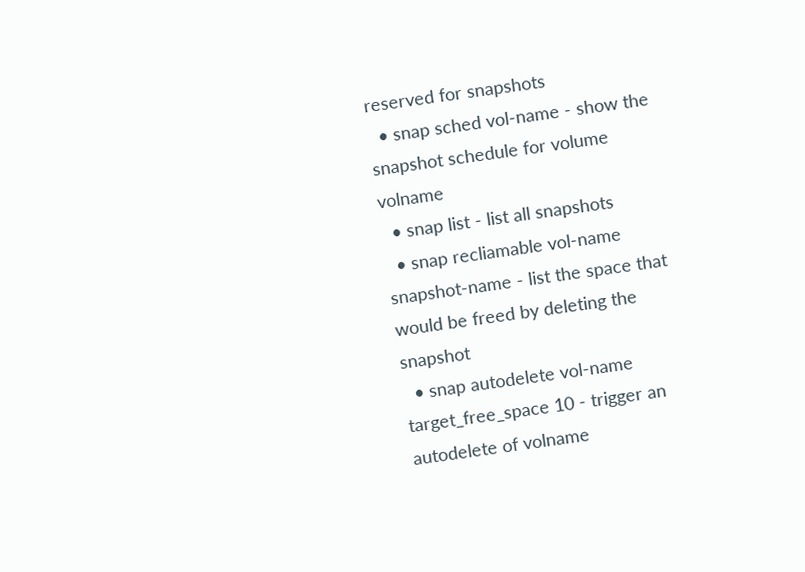reserved for snapshots
  • snap sched vol-name - show the snapshot schedule for volume volname
  • snap list - list all snapshots
  • snap recliamable vol-name snapshot-name - list the space that would be freed by deleting the snapshot
  • snap autodelete vol-name target_free_space 10 - trigger an autodelete of volname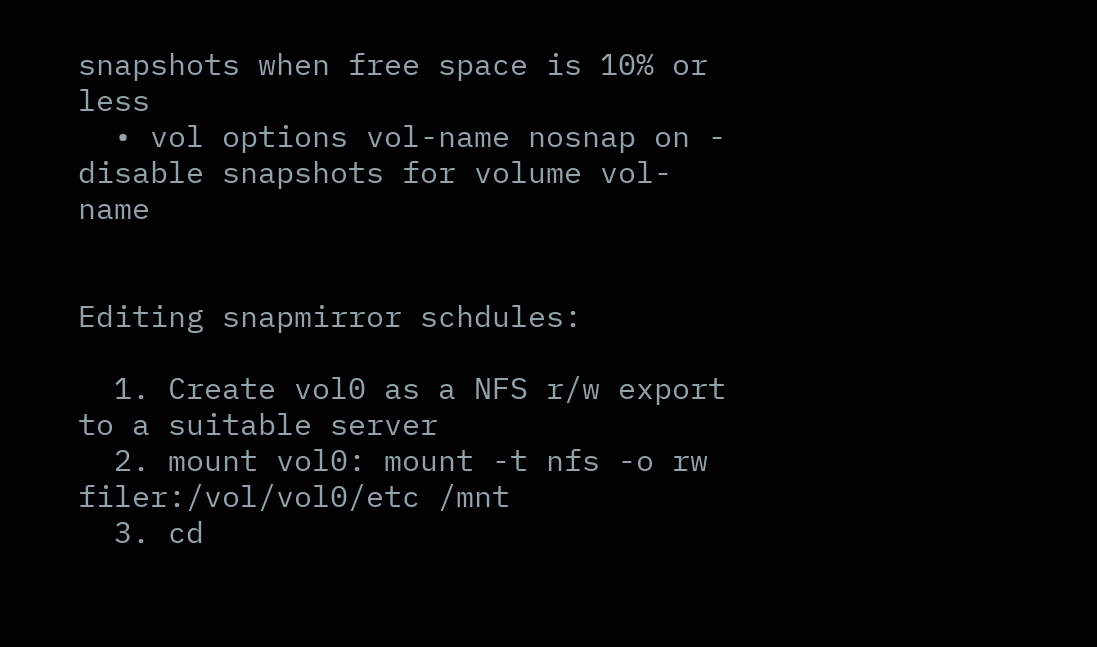snapshots when free space is 10% or less
  • vol options vol-name nosnap on - disable snapshots for volume vol-name


Editing snapmirror schdules:

  1. Create vol0 as a NFS r/w export to a suitable server
  2. mount vol0: mount -t nfs -o rw filer:/vol/vol0/etc /mnt
  3. cd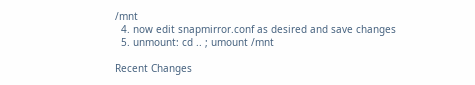/mnt
  4. now edit snapmirror.conf as desired and save changes
  5. unmount: cd .. ; umount /mnt

Recent Changes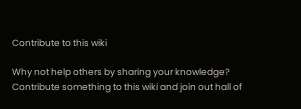Contribute to this wiki

Why not help others by sharing your knowledge? Contribute something to this wiki and join out hall of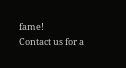fame!
Contact us for a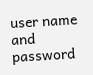user name and password